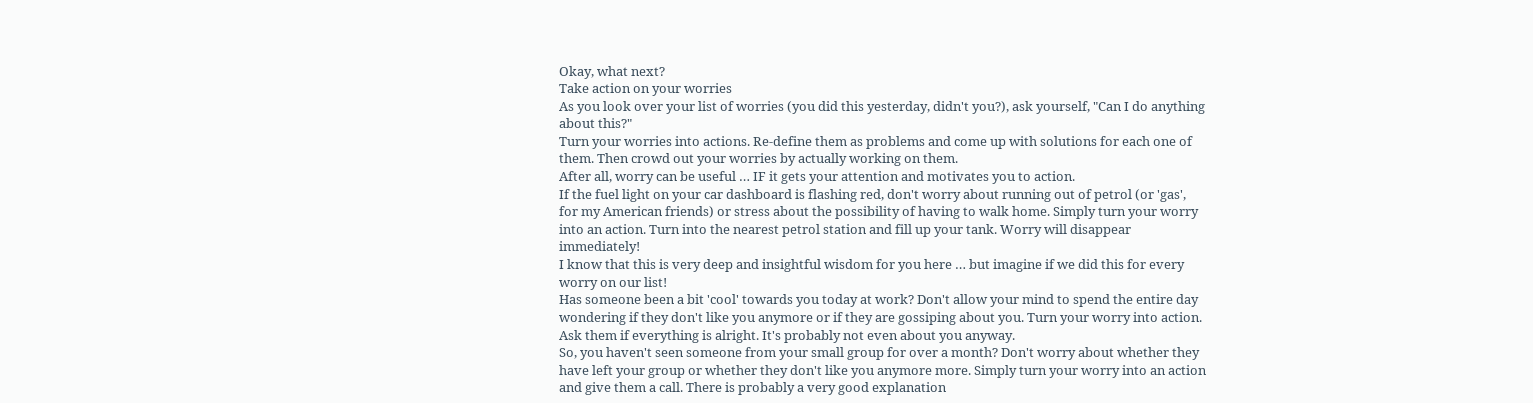Okay, what next?
Take action on your worries
As you look over your list of worries (you did this yesterday, didn't you?), ask yourself, "Can I do anything about this?"
Turn your worries into actions. Re-define them as problems and come up with solutions for each one of them. Then crowd out your worries by actually working on them.
After all, worry can be useful … IF it gets your attention and motivates you to action.
If the fuel light on your car dashboard is flashing red, don't worry about running out of petrol (or 'gas', for my American friends) or stress about the possibility of having to walk home. Simply turn your worry into an action. Turn into the nearest petrol station and fill up your tank. Worry will disappear immediately!
I know that this is very deep and insightful wisdom for you here … but imagine if we did this for every worry on our list!
Has someone been a bit 'cool' towards you today at work? Don't allow your mind to spend the entire day wondering if they don't like you anymore or if they are gossiping about you. Turn your worry into action. Ask them if everything is alright. It's probably not even about you anyway.
So, you haven't seen someone from your small group for over a month? Don't worry about whether they have left your group or whether they don't like you anymore more. Simply turn your worry into an action and give them a call. There is probably a very good explanation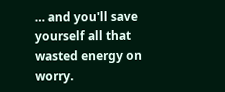… and you'll save yourself all that wasted energy on worry.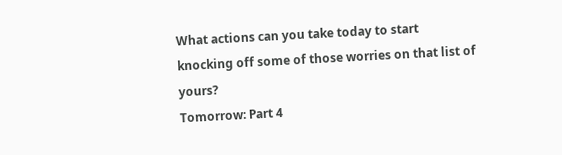What actions can you take today to start knocking off some of those worries on that list of yours?
Tomorrow: Part 4